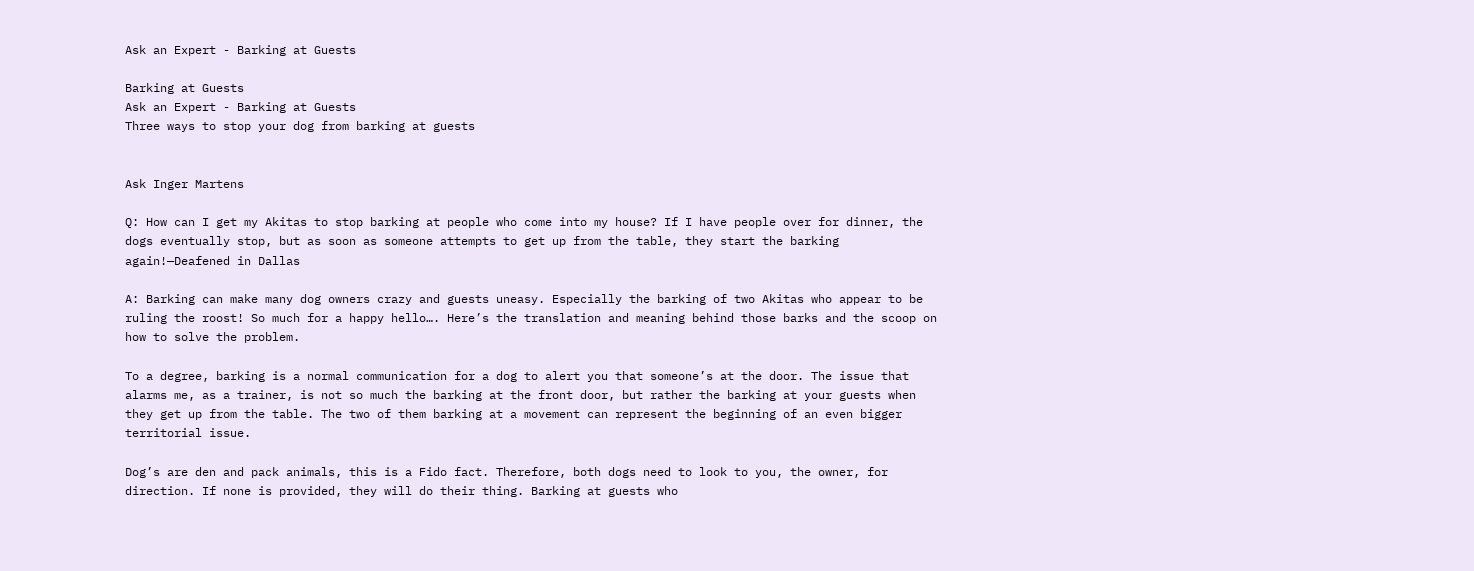Ask an Expert - Barking at Guests

Barking at Guests
Ask an Expert - Barking at Guests
Three ways to stop your dog from barking at guests


Ask Inger Martens

Q: How can I get my Akitas to stop barking at people who come into my house? If I have people over for dinner, the dogs eventually stop, but as soon as someone attempts to get up from the table, they start the barking again!—Deafened in Dallas

A: Barking can make many dog owners crazy and guests uneasy. Especially the barking of two Akitas who appear to be ruling the roost! So much for a happy hello…. Here’s the translation and meaning behind those barks and the scoop on how to solve the problem.

To a degree, barking is a normal communication for a dog to alert you that someone’s at the door. The issue that alarms me, as a trainer, is not so much the barking at the front door, but rather the barking at your guests when they get up from the table. The two of them barking at a movement can represent the beginning of an even bigger territorial issue.

Dog’s are den and pack animals, this is a Fido fact. Therefore, both dogs need to look to you, the owner, for direction. If none is provided, they will do their thing. Barking at guests who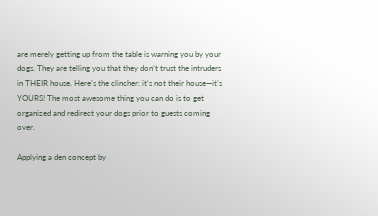are merely getting up from the table is warning you by your dogs. They are telling you that they don’t trust the intruders in THEIR house. Here’s the clincher: it’s not their house—it’s YOURS! The most awesome thing you can do is to get organized and redirect your dogs prior to guests coming over.

Applying a den concept by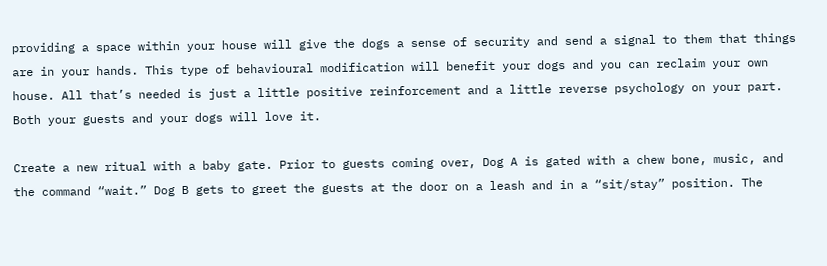providing a space within your house will give the dogs a sense of security and send a signal to them that things are in your hands. This type of behavioural modification will benefit your dogs and you can reclaim your own house. All that’s needed is just a little positive reinforcement and a little reverse psychology on your part. Both your guests and your dogs will love it.

Create a new ritual with a baby gate. Prior to guests coming over, Dog A is gated with a chew bone, music, and the command “wait.” Dog B gets to greet the guests at the door on a leash and in a “sit/stay” position. The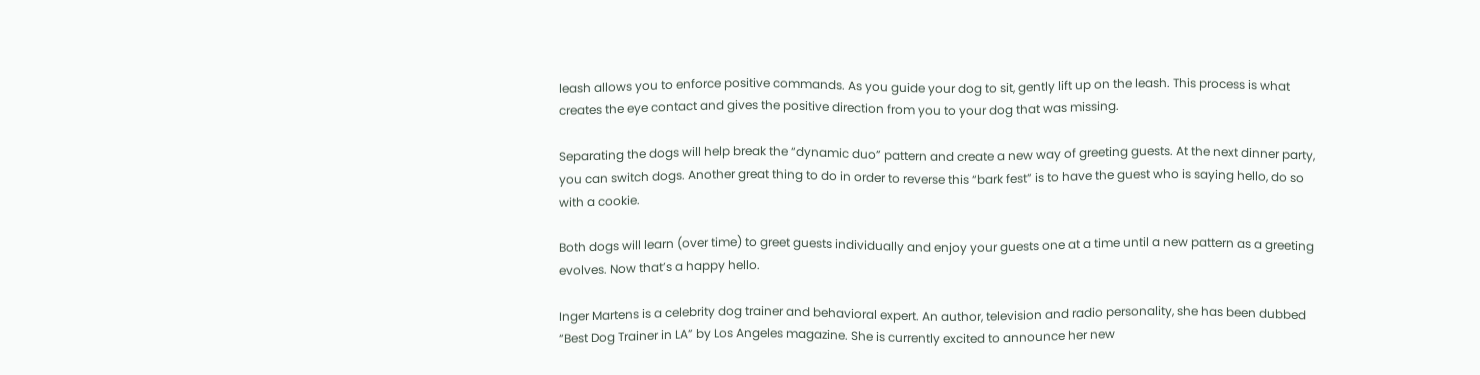leash allows you to enforce positive commands. As you guide your dog to sit, gently lift up on the leash. This process is what creates the eye contact and gives the positive direction from you to your dog that was missing.

Separating the dogs will help break the “dynamic duo” pattern and create a new way of greeting guests. At the next dinner party, you can switch dogs. Another great thing to do in order to reverse this “bark fest” is to have the guest who is saying hello, do so with a cookie.

Both dogs will learn (over time) to greet guests individually and enjoy your guests one at a time until a new pattern as a greeting evolves. Now that’s a happy hello.

Inger Martens is a celebrity dog trainer and behavioral expert. An author, television and radio personality, she has been dubbed “Best Dog Trainer in LA” by Los Angeles magazine. She is currently excited to announce her new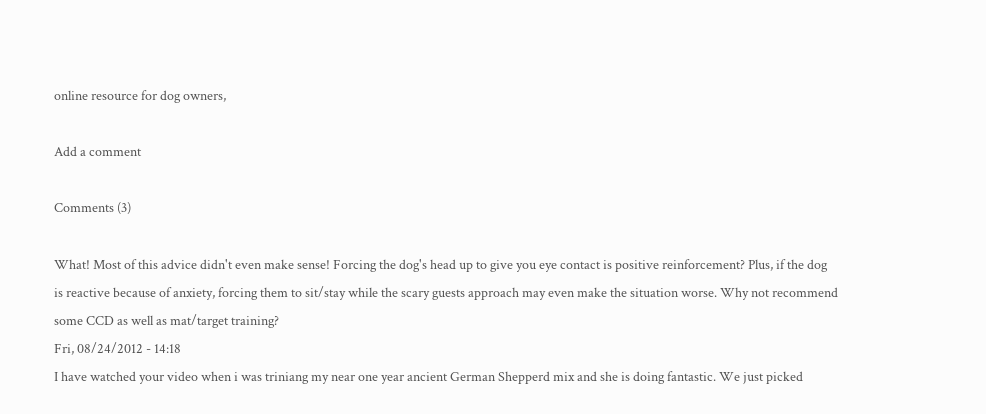online resource for dog owners,

Add a comment

Comments (3)

What! Most of this advice didn't even make sense! Forcing the dog's head up to give you eye contact is positive reinforcement? Plus, if the dog is reactive because of anxiety, forcing them to sit/stay while the scary guests approach may even make the situation worse. Why not recommend some CCD as well as mat/target training?
Fri, 08/24/2012 - 14:18
I have watched your video when i was triniang my near one year ancient German Shepperd mix and she is doing fantastic. We just picked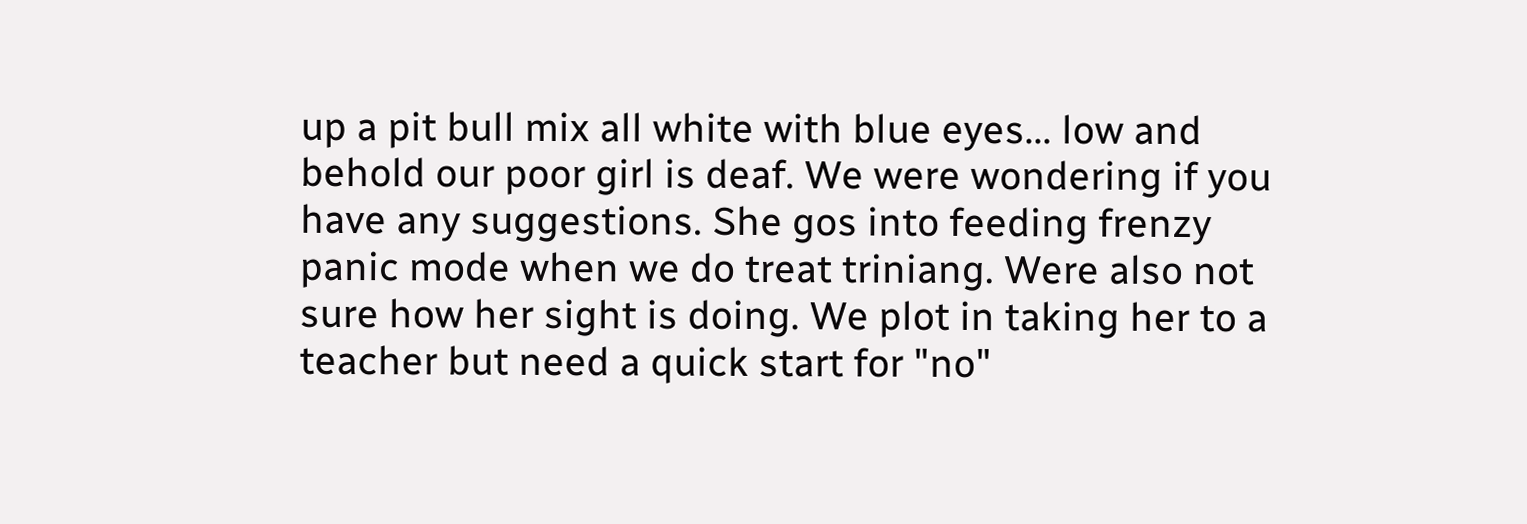up a pit bull mix all white with blue eyes... low and behold our poor girl is deaf. We were wondering if you have any suggestions. She gos into feeding frenzy panic mode when we do treat triniang. Were also not sure how her sight is doing. We plot in taking her to a teacher but need a quick start for "no"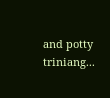and potty triniang...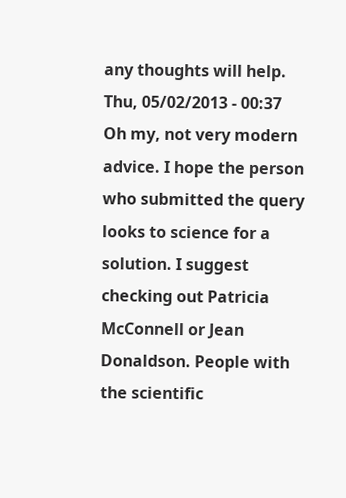any thoughts will help.
Thu, 05/02/2013 - 00:37
Oh my, not very modern advice. I hope the person who submitted the query looks to science for a solution. I suggest checking out Patricia McConnell or Jean Donaldson. People with the scientific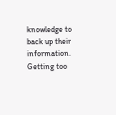knowledge to back up their information. Getting too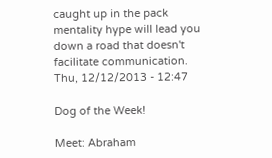caught up in the pack mentality hype will lead you down a road that doesn't facilitate communication.
Thu, 12/12/2013 - 12:47

Dog of the Week!

Meet: Abraham